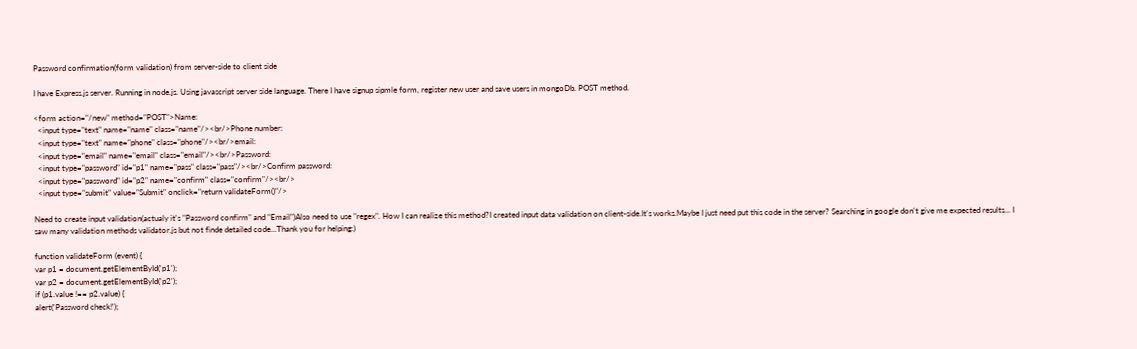Password confirmation(form validation) from server-side to client side

I have Express.js server. Running in node.js. Using javascript server side language. There I have signup sipmle form, register new user and save users in mongoDb. POST method.

<form action="/new" method="POST">Name:
  <input type="text" name="name" class="name"/><br/>Phone number:
  <input type="text" name="phone" class="phone"/><br/>email:
  <input type="email" name="email" class="email"/><br/>Password:
  <input type="password" id="p1" name="pass" class="pass"/><br/>Confirm password:
  <input type="password" id="p2" name="confirm" class="confirm"/><br/>
  <input type="submit" value="Submit" onclick="return validateForm()"/>

Need to create input validation(actualy it's "Password confirm" and "Email")Also need to use "regex". How I can realize this method?I created input data validation on client-side.It's works.Maybe I just need put this code in the server? Searching in google don't give me expected results... I saw many validation methods validator.js but not finde detailed code...Thank you for helping:)

function validateForm (event) {
var p1 = document.getElementById('p1');
var p2 = document.getElementById('p2');
if (p1.value !== p2.value) {
alert('Password check!');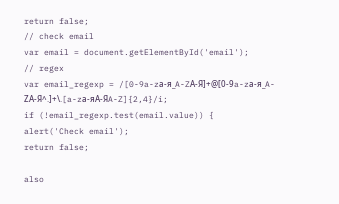return false;
// check email
var email = document.getElementById('email');
// regex
var email_regexp = /[0-9a-zа-я_A-ZА-Я]+@[0-9a-zа-я_A-ZА-Я^.]+\.[a-zа-яА-ЯA-Z]{2,4}/i;
if (!email_regexp.test(email.value)) {
alert('Check email');
return false;

also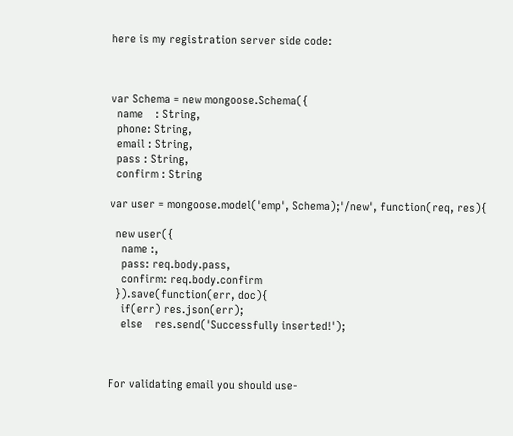here is my registration server side code:



var Schema = new mongoose.Schema({
  name    : String,
  phone: String,
  email : String,
  pass : String,
  confirm : String

var user = mongoose.model('emp', Schema);'/new', function(req, res){

  new user({
    name :,
    pass: req.body.pass,
    confirm: req.body.confirm
  }).save(function(err, doc){
    if(err) res.json(err);
    else    res.send('Successfully inserted!');



For validating email you should use-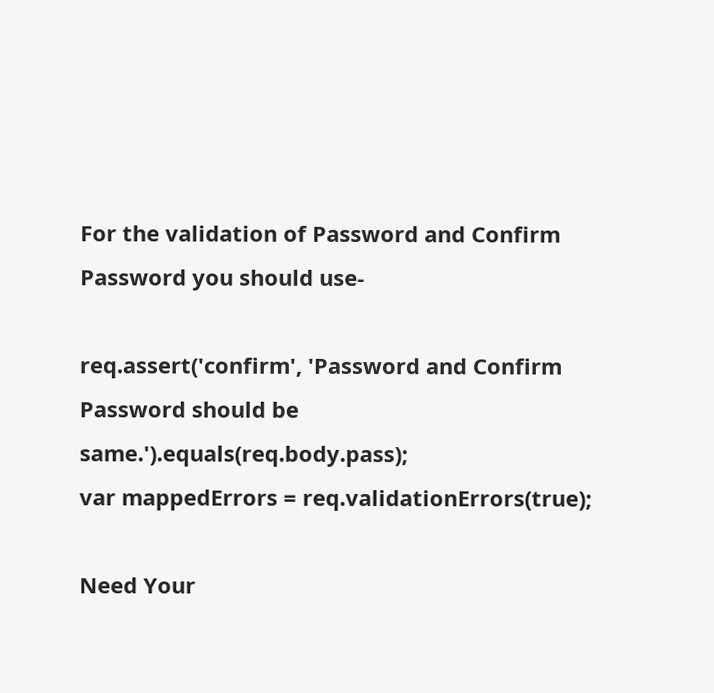For the validation of Password and Confirm Password you should use-

req.assert('confirm', 'Password and Confirm Password should be same.').equals(req.body.pass);
var mappedErrors = req.validationErrors(true);

Need Your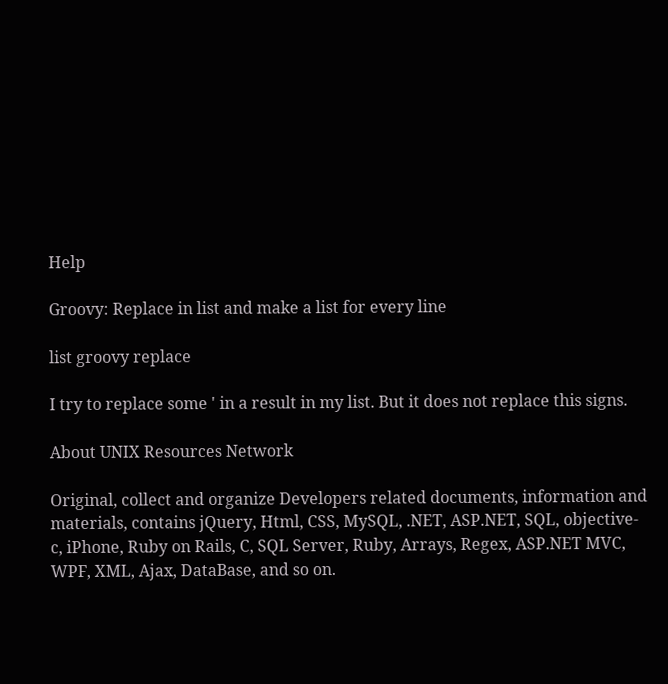Help

Groovy: Replace in list and make a list for every line

list groovy replace

I try to replace some ' in a result in my list. But it does not replace this signs.

About UNIX Resources Network

Original, collect and organize Developers related documents, information and materials, contains jQuery, Html, CSS, MySQL, .NET, ASP.NET, SQL, objective-c, iPhone, Ruby on Rails, C, SQL Server, Ruby, Arrays, Regex, ASP.NET MVC, WPF, XML, Ajax, DataBase, and so on.